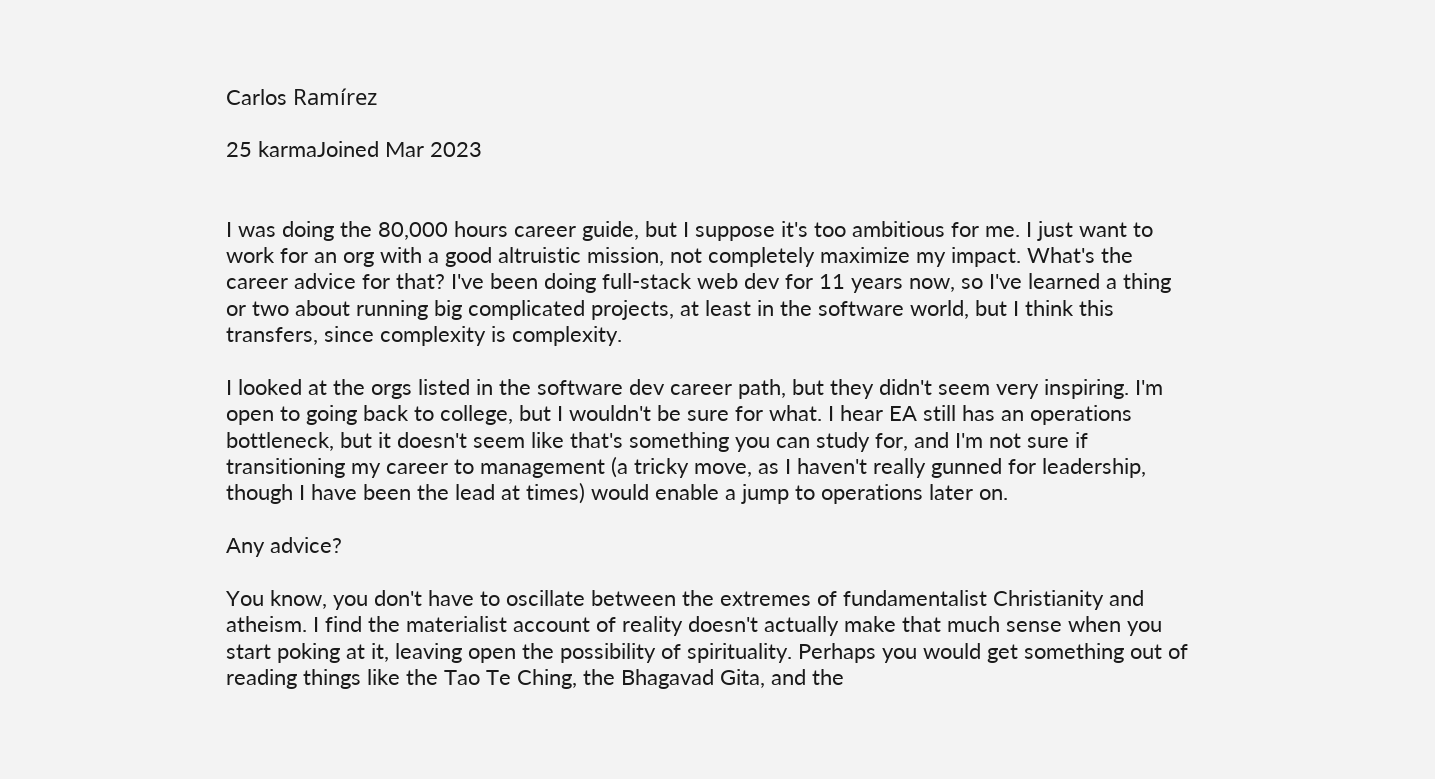Carlos Ramírez

25 karmaJoined Mar 2023


I was doing the 80,000 hours career guide, but I suppose it's too ambitious for me. I just want to work for an org with a good altruistic mission, not completely maximize my impact. What's the career advice for that? I've been doing full-stack web dev for 11 years now, so I've learned a thing or two about running big complicated projects, at least in the software world, but I think this transfers, since complexity is complexity.

I looked at the orgs listed in the software dev career path, but they didn't seem very inspiring. I'm open to going back to college, but I wouldn't be sure for what. I hear EA still has an operations bottleneck, but it doesn't seem like that's something you can study for, and I'm not sure if transitioning my career to management (a tricky move, as I haven't really gunned for leadership, though I have been the lead at times) would enable a jump to operations later on.

Any advice?

You know, you don't have to oscillate between the extremes of fundamentalist Christianity and atheism. I find the materialist account of reality doesn't actually make that much sense when you start poking at it, leaving open the possibility of spirituality. Perhaps you would get something out of reading things like the Tao Te Ching, the Bhagavad Gita, and the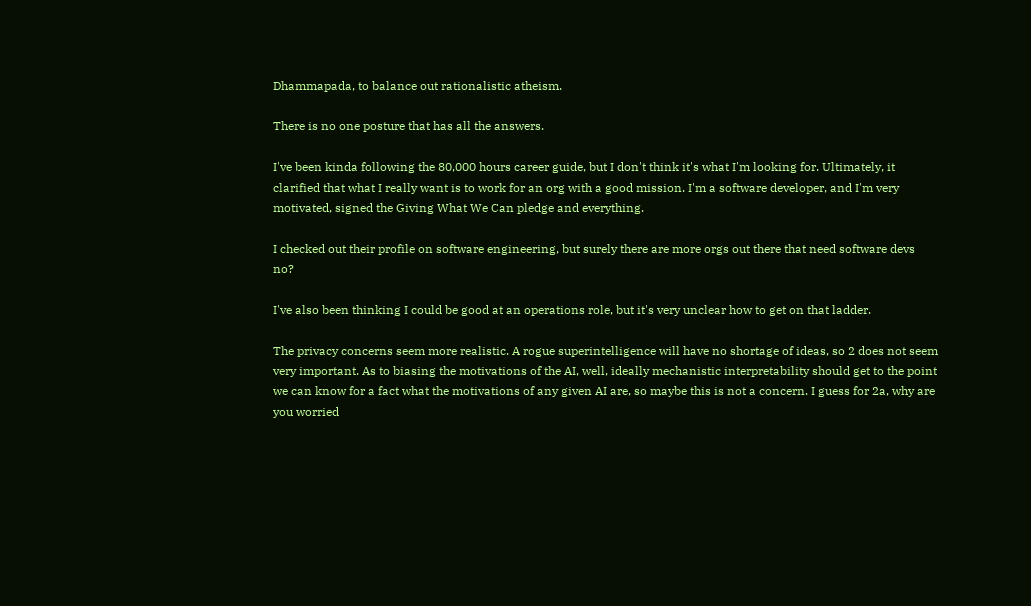Dhammapada, to balance out rationalistic atheism.

There is no one posture that has all the answers.

I've been kinda following the 80,000 hours career guide, but I don't think it's what I'm looking for. Ultimately, it clarified that what I really want is to work for an org with a good mission. I'm a software developer, and I'm very motivated, signed the Giving What We Can pledge and everything.

I checked out their profile on software engineering, but surely there are more orgs out there that need software devs no?

I've also been thinking I could be good at an operations role, but it's very unclear how to get on that ladder.

The privacy concerns seem more realistic. A rogue superintelligence will have no shortage of ideas, so 2 does not seem very important. As to biasing the motivations of the AI, well, ideally mechanistic interpretability should get to the point we can know for a fact what the motivations of any given AI are, so maybe this is not a concern. I guess for 2a, why are you worried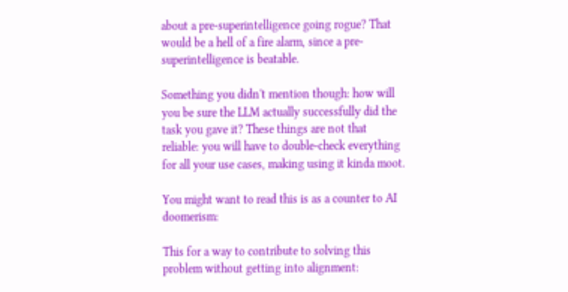about a pre-superintelligence going rogue? That would be a hell of a fire alarm, since a pre-superintelligence is beatable.

Something you didn't mention though: how will you be sure the LLM actually successfully did the task you gave it? These things are not that reliable: you will have to double-check everything for all your use cases, making using it kinda moot.

You might want to read this is as a counter to AI doomerism:

This for a way to contribute to solving this problem without getting into alignment: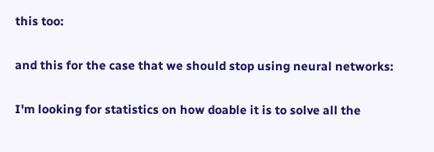this too:

and this for the case that we should stop using neural networks:

I'm looking for statistics on how doable it is to solve all the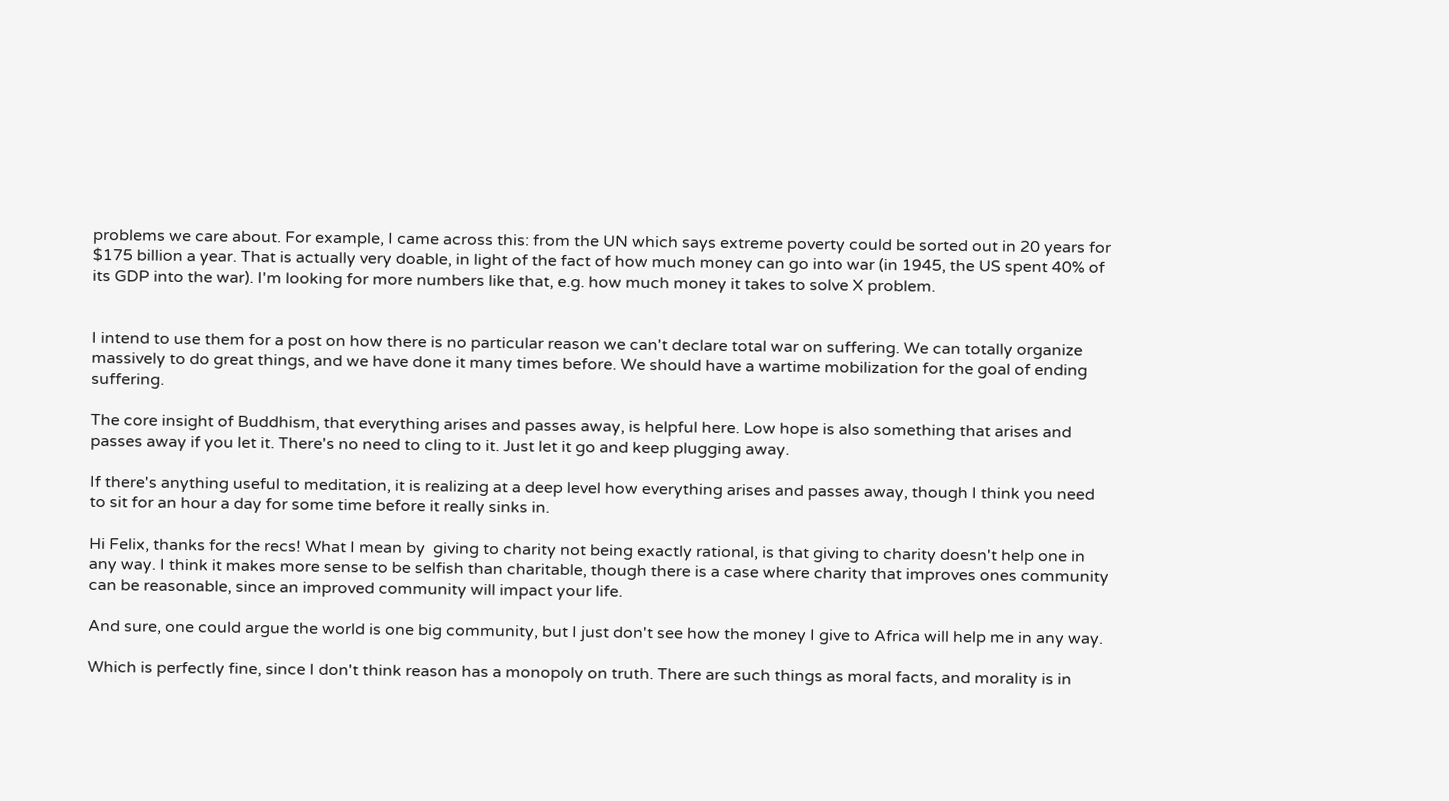problems we care about. For example, I came across this: from the UN which says extreme poverty could be sorted out in 20 years for $175 billion a year. That is actually very doable, in light of the fact of how much money can go into war (in 1945, the US spent 40% of its GDP into the war). I'm looking for more numbers like that, e.g. how much money it takes to solve X problem.


I intend to use them for a post on how there is no particular reason we can't declare total war on suffering. We can totally organize massively to do great things, and we have done it many times before. We should have a wartime mobilization for the goal of ending suffering.

The core insight of Buddhism, that everything arises and passes away, is helpful here. Low hope is also something that arises and passes away if you let it. There's no need to cling to it. Just let it go and keep plugging away.

If there's anything useful to meditation, it is realizing at a deep level how everything arises and passes away, though I think you need to sit for an hour a day for some time before it really sinks in.

Hi Felix, thanks for the recs! What I mean by  giving to charity not being exactly rational, is that giving to charity doesn't help one in any way. I think it makes more sense to be selfish than charitable, though there is a case where charity that improves ones community can be reasonable, since an improved community will impact your life.

And sure, one could argue the world is one big community, but I just don't see how the money I give to Africa will help me in any way.

Which is perfectly fine, since I don't think reason has a monopoly on truth. There are such things as moral facts, and morality is in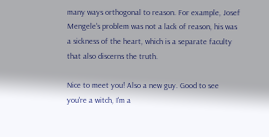many ways orthogonal to reason. For example, Josef Mengele's problem was not a lack of reason, his was a sickness of the heart, which is a separate faculty that also discerns the truth.

Nice to meet you! Also a new guy. Good to see you're a witch, I'm a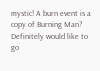mystic! A burn event is a copy of Burning Man? Definitely would like to go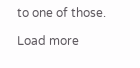to one of those.

Load more